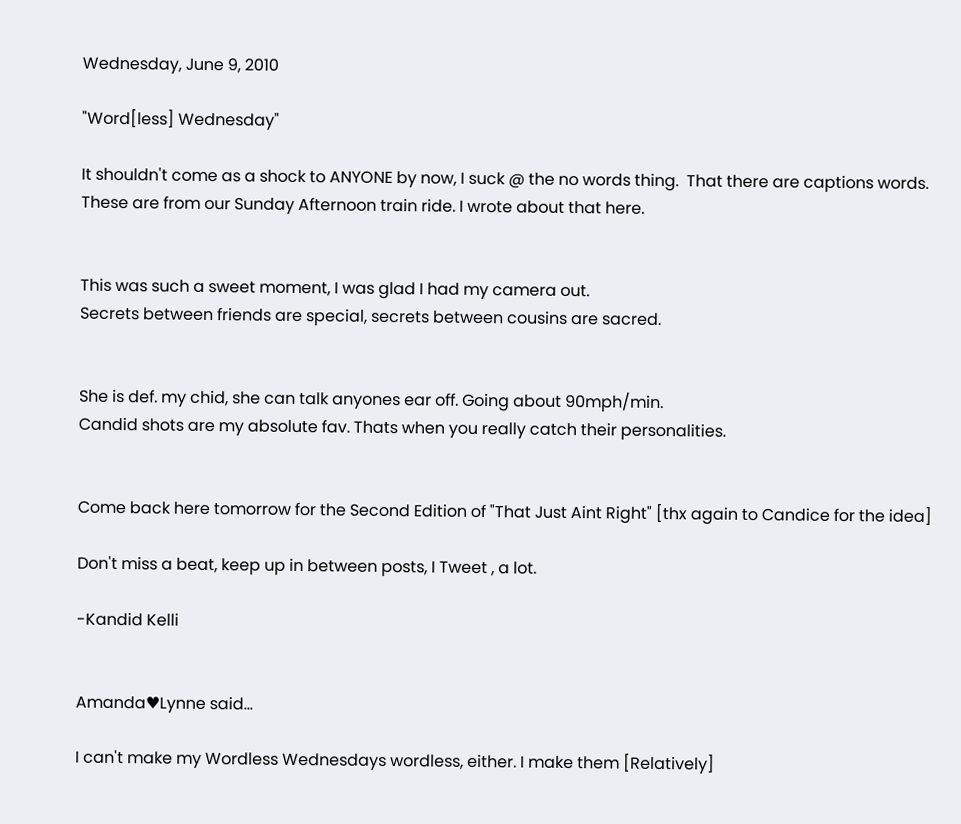Wednesday, June 9, 2010

"Word[less] Wednesday"

It shouldn't come as a shock to ANYONE by now, I suck @ the no words thing.  That there are captions words.
These are from our Sunday Afternoon train ride. I wrote about that here.


This was such a sweet moment, I was glad I had my camera out.
Secrets between friends are special, secrets between cousins are sacred.


She is def. my chid, she can talk anyones ear off. Going about 90mph/min.
Candid shots are my absolute fav. Thats when you really catch their personalities.


Come back here tomorrow for the Second Edition of "That Just Aint Right" [thx again to Candice for the idea]

Don't miss a beat, keep up in between posts, I Tweet , a lot.

-Kandid Kelli


Amanda♥Lynne said...

I can't make my Wordless Wednesdays wordless, either. I make them [Relatively]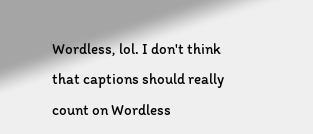Wordless, lol. I don't think that captions should really count on Wordless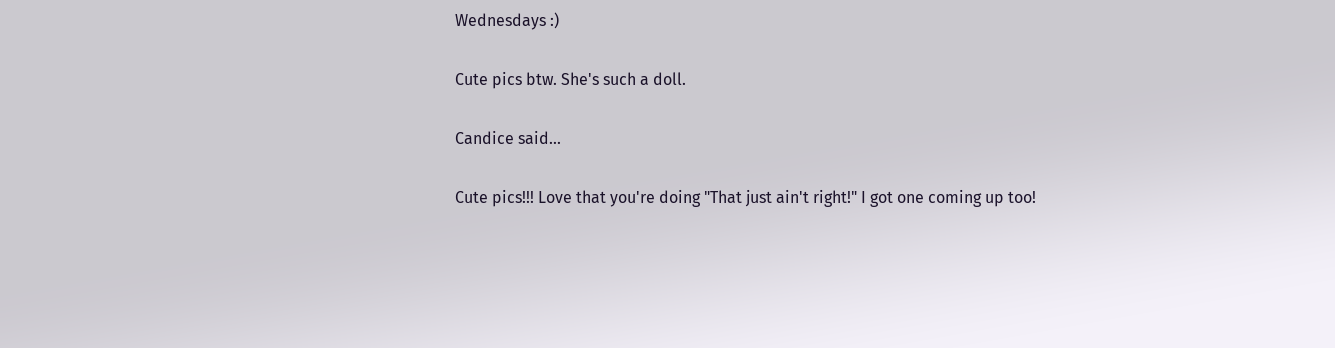Wednesdays :)

Cute pics btw. She's such a doll.

Candice said...

Cute pics!!! Love that you're doing "That just ain't right!" I got one coming up too!